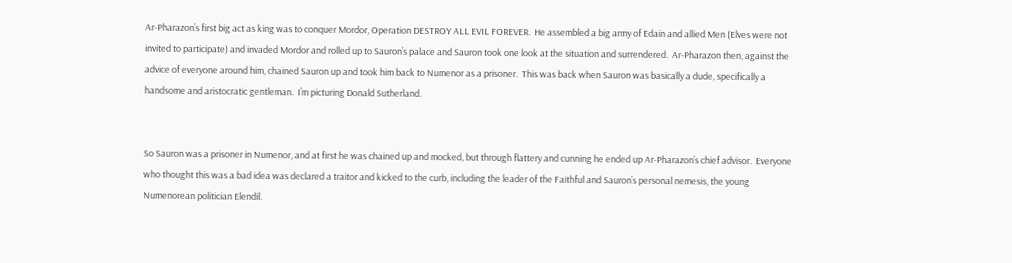Ar-Pharazon’s first big act as king was to conquer Mordor, Operation DESTROY ALL EVIL FOREVER.  He assembled a big army of Edain and allied Men (Elves were not invited to participate) and invaded Mordor and rolled up to Sauron’s palace and Sauron took one look at the situation and surrendered.  Ar-Pharazon then, against the advice of everyone around him, chained Sauron up and took him back to Numenor as a prisoner.  This was back when Sauron was basically a dude, specifically a handsome and aristocratic gentleman.  I’m picturing Donald Sutherland.


So Sauron was a prisoner in Numenor, and at first he was chained up and mocked, but through flattery and cunning he ended up Ar-Pharazon’s chief advisor.  Everyone who thought this was a bad idea was declared a traitor and kicked to the curb, including the leader of the Faithful and Sauron’s personal nemesis, the young Numenorean politician Elendil.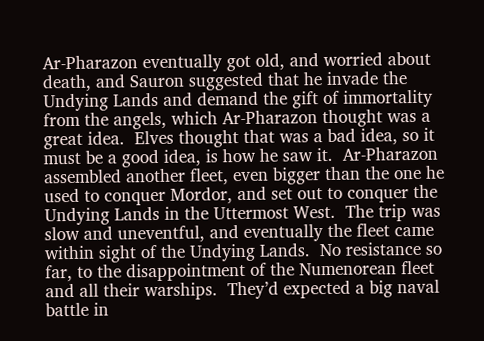Ar-Pharazon eventually got old, and worried about death, and Sauron suggested that he invade the Undying Lands and demand the gift of immortality from the angels, which Ar-Pharazon thought was a great idea.  Elves thought that was a bad idea, so it must be a good idea, is how he saw it.  Ar-Pharazon assembled another fleet, even bigger than the one he used to conquer Mordor, and set out to conquer the Undying Lands in the Uttermost West.  The trip was slow and uneventful, and eventually the fleet came within sight of the Undying Lands.  No resistance so far, to the disappointment of the Numenorean fleet and all their warships.  They’d expected a big naval battle in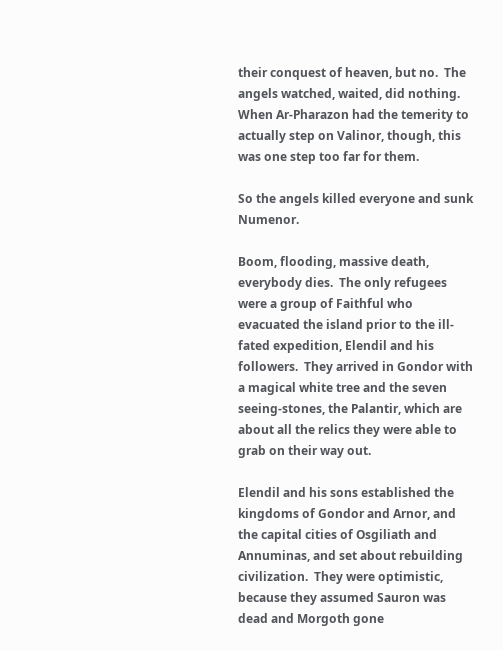their conquest of heaven, but no.  The angels watched, waited, did nothing.  When Ar-Pharazon had the temerity to actually step on Valinor, though, this was one step too far for them.

So the angels killed everyone and sunk Numenor.

Boom, flooding, massive death, everybody dies.  The only refugees were a group of Faithful who evacuated the island prior to the ill-fated expedition, Elendil and his followers.  They arrived in Gondor with a magical white tree and the seven seeing-stones, the Palantir, which are about all the relics they were able to grab on their way out.

Elendil and his sons established the kingdoms of Gondor and Arnor, and the capital cities of Osgiliath and Annuminas, and set about rebuilding civilization.  They were optimistic, because they assumed Sauron was dead and Morgoth gone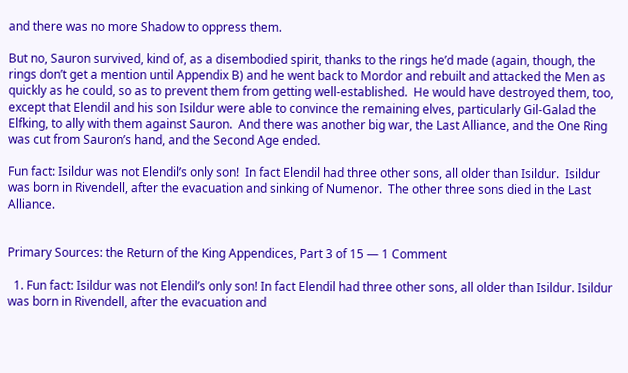and there was no more Shadow to oppress them.

But no, Sauron survived, kind of, as a disembodied spirit, thanks to the rings he’d made (again, though, the rings don’t get a mention until Appendix B) and he went back to Mordor and rebuilt and attacked the Men as quickly as he could, so as to prevent them from getting well-established.  He would have destroyed them, too, except that Elendil and his son Isildur were able to convince the remaining elves, particularly Gil-Galad the Elfking, to ally with them against Sauron.  And there was another big war, the Last Alliance, and the One Ring was cut from Sauron’s hand, and the Second Age ended.

Fun fact: Isildur was not Elendil’s only son!  In fact Elendil had three other sons, all older than Isildur.  Isildur was born in Rivendell, after the evacuation and sinking of Numenor.  The other three sons died in the Last Alliance.


Primary Sources: the Return of the King Appendices, Part 3 of 15 — 1 Comment

  1. Fun fact: Isildur was not Elendil’s only son! In fact Elendil had three other sons, all older than Isildur. Isildur was born in Rivendell, after the evacuation and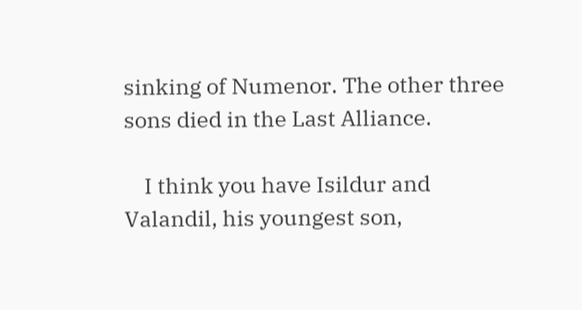sinking of Numenor. The other three sons died in the Last Alliance.

    I think you have Isildur and Valandil, his youngest son,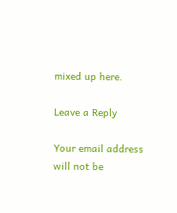mixed up here.

Leave a Reply

Your email address will not be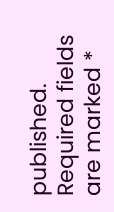published. Required fields are marked *